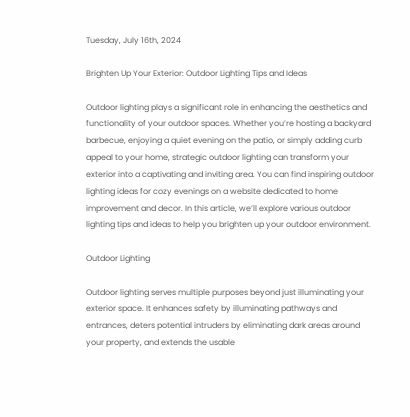Tuesday, July 16th, 2024

Brighten Up Your Exterior: Outdoor Lighting Tips and Ideas

Outdoor lighting plays a significant role in enhancing the aesthetics and functionality of your outdoor spaces. Whether you’re hosting a backyard barbecue, enjoying a quiet evening on the patio, or simply adding curb appeal to your home, strategic outdoor lighting can transform your exterior into a captivating and inviting area. You can find inspiring outdoor lighting ideas for cozy evenings on a website dedicated to home improvement and decor. In this article, we’ll explore various outdoor lighting tips and ideas to help you brighten up your outdoor environment.

Outdoor Lighting

Outdoor lighting serves multiple purposes beyond just illuminating your exterior space. It enhances safety by illuminating pathways and entrances, deters potential intruders by eliminating dark areas around your property, and extends the usable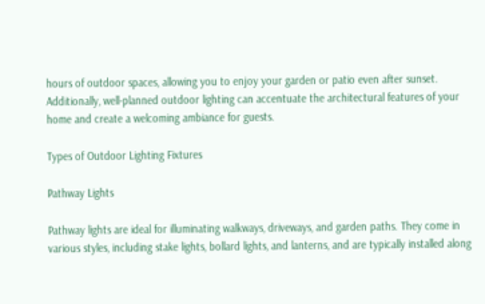hours of outdoor spaces, allowing you to enjoy your garden or patio even after sunset. Additionally, well-planned outdoor lighting can accentuate the architectural features of your home and create a welcoming ambiance for guests.

Types of Outdoor Lighting Fixtures

Pathway Lights

Pathway lights are ideal for illuminating walkways, driveways, and garden paths. They come in various styles, including stake lights, bollard lights, and lanterns, and are typically installed along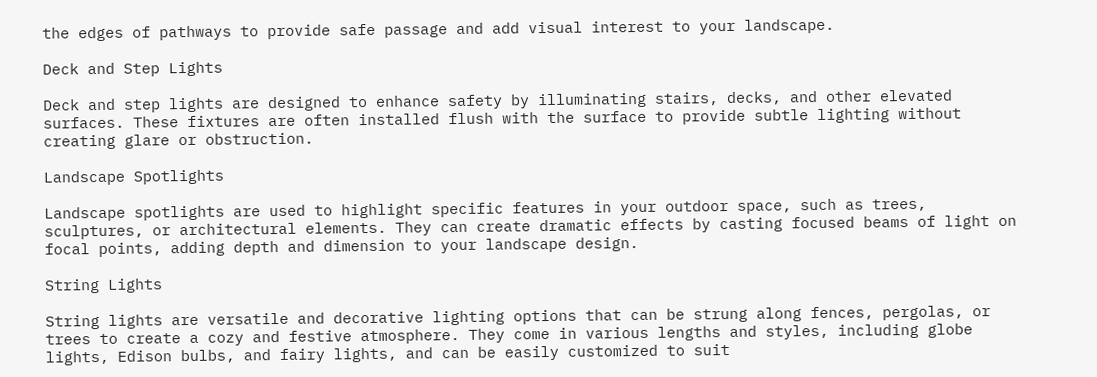the edges of pathways to provide safe passage and add visual interest to your landscape.

Deck and Step Lights

Deck and step lights are designed to enhance safety by illuminating stairs, decks, and other elevated surfaces. These fixtures are often installed flush with the surface to provide subtle lighting without creating glare or obstruction.

Landscape Spotlights

Landscape spotlights are used to highlight specific features in your outdoor space, such as trees, sculptures, or architectural elements. They can create dramatic effects by casting focused beams of light on focal points, adding depth and dimension to your landscape design.

String Lights

String lights are versatile and decorative lighting options that can be strung along fences, pergolas, or trees to create a cozy and festive atmosphere. They come in various lengths and styles, including globe lights, Edison bulbs, and fairy lights, and can be easily customized to suit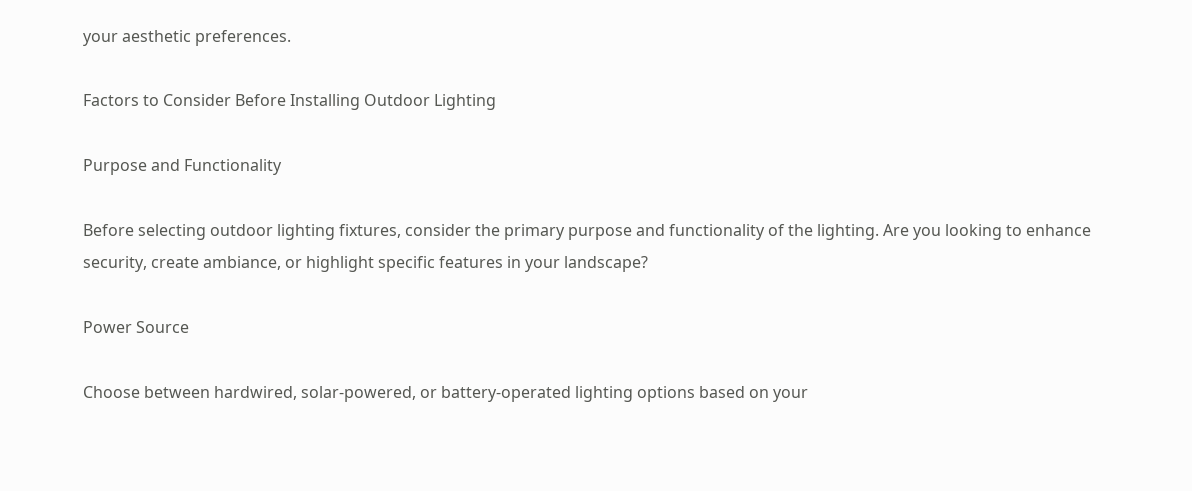your aesthetic preferences.

Factors to Consider Before Installing Outdoor Lighting

Purpose and Functionality

Before selecting outdoor lighting fixtures, consider the primary purpose and functionality of the lighting. Are you looking to enhance security, create ambiance, or highlight specific features in your landscape?

Power Source

Choose between hardwired, solar-powered, or battery-operated lighting options based on your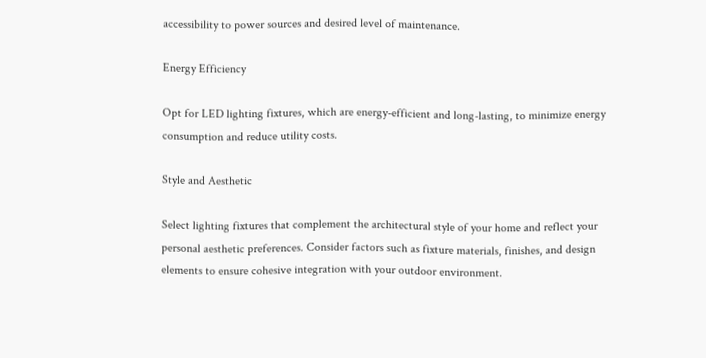accessibility to power sources and desired level of maintenance.

Energy Efficiency

Opt for LED lighting fixtures, which are energy-efficient and long-lasting, to minimize energy consumption and reduce utility costs.

Style and Aesthetic

Select lighting fixtures that complement the architectural style of your home and reflect your personal aesthetic preferences. Consider factors such as fixture materials, finishes, and design elements to ensure cohesive integration with your outdoor environment.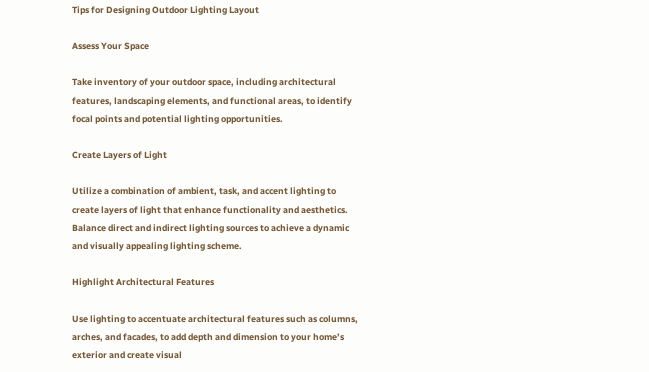Tips for Designing Outdoor Lighting Layout

Assess Your Space

Take inventory of your outdoor space, including architectural features, landscaping elements, and functional areas, to identify focal points and potential lighting opportunities.

Create Layers of Light

Utilize a combination of ambient, task, and accent lighting to create layers of light that enhance functionality and aesthetics. Balance direct and indirect lighting sources to achieve a dynamic and visually appealing lighting scheme.

Highlight Architectural Features

Use lighting to accentuate architectural features such as columns, arches, and facades, to add depth and dimension to your home’s exterior and create visual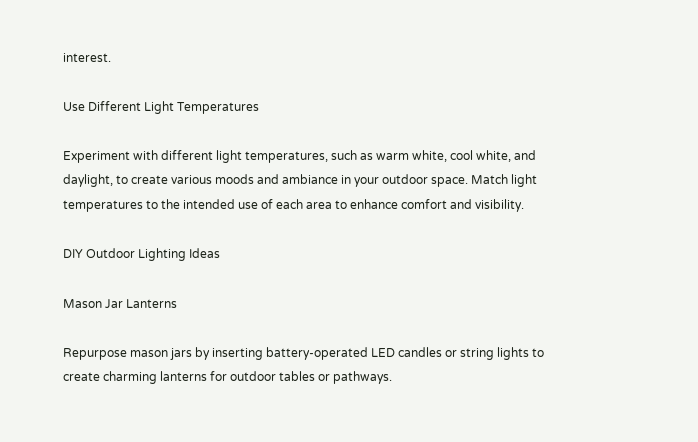interest.

Use Different Light Temperatures

Experiment with different light temperatures, such as warm white, cool white, and daylight, to create various moods and ambiance in your outdoor space. Match light temperatures to the intended use of each area to enhance comfort and visibility.

DIY Outdoor Lighting Ideas

Mason Jar Lanterns

Repurpose mason jars by inserting battery-operated LED candles or string lights to create charming lanterns for outdoor tables or pathways.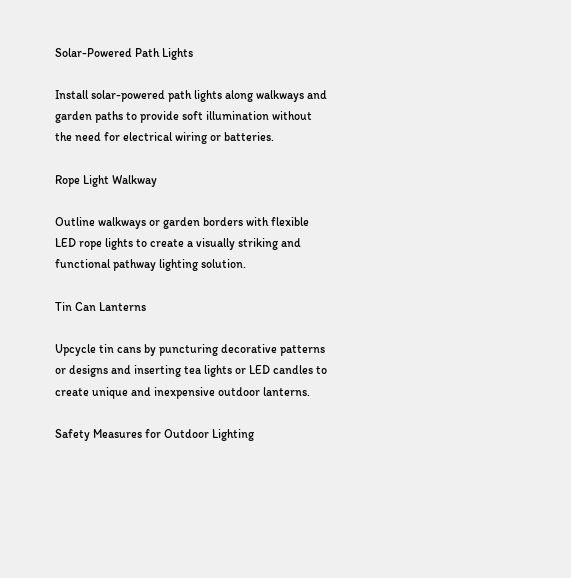Solar-Powered Path Lights

Install solar-powered path lights along walkways and garden paths to provide soft illumination without the need for electrical wiring or batteries.

Rope Light Walkway

Outline walkways or garden borders with flexible LED rope lights to create a visually striking and functional pathway lighting solution.

Tin Can Lanterns

Upcycle tin cans by puncturing decorative patterns or designs and inserting tea lights or LED candles to create unique and inexpensive outdoor lanterns.

Safety Measures for Outdoor Lighting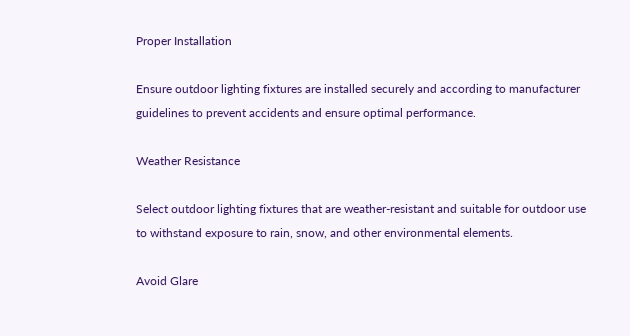Proper Installation

Ensure outdoor lighting fixtures are installed securely and according to manufacturer guidelines to prevent accidents and ensure optimal performance.

Weather Resistance

Select outdoor lighting fixtures that are weather-resistant and suitable for outdoor use to withstand exposure to rain, snow, and other environmental elements.

Avoid Glare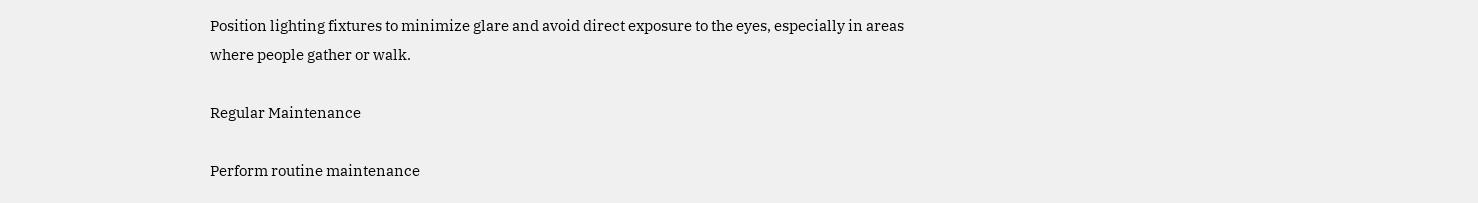Position lighting fixtures to minimize glare and avoid direct exposure to the eyes, especially in areas where people gather or walk.

Regular Maintenance

Perform routine maintenance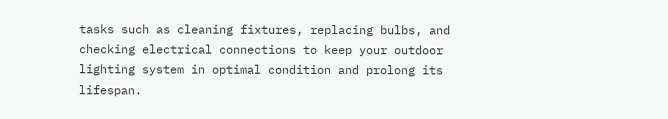tasks such as cleaning fixtures, replacing bulbs, and checking electrical connections to keep your outdoor lighting system in optimal condition and prolong its lifespan.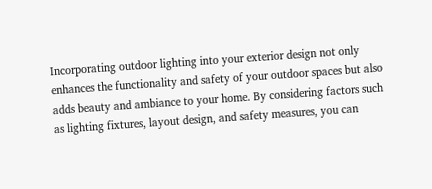Incorporating outdoor lighting into your exterior design not only enhances the functionality and safety of your outdoor spaces but also adds beauty and ambiance to your home. By considering factors such as lighting fixtures, layout design, and safety measures, you can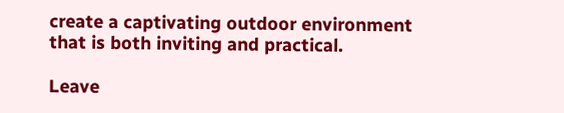create a captivating outdoor environment that is both inviting and practical.

Leave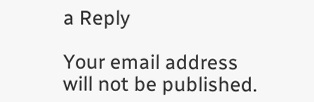a Reply

Your email address will not be published.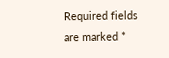Required fields are marked *